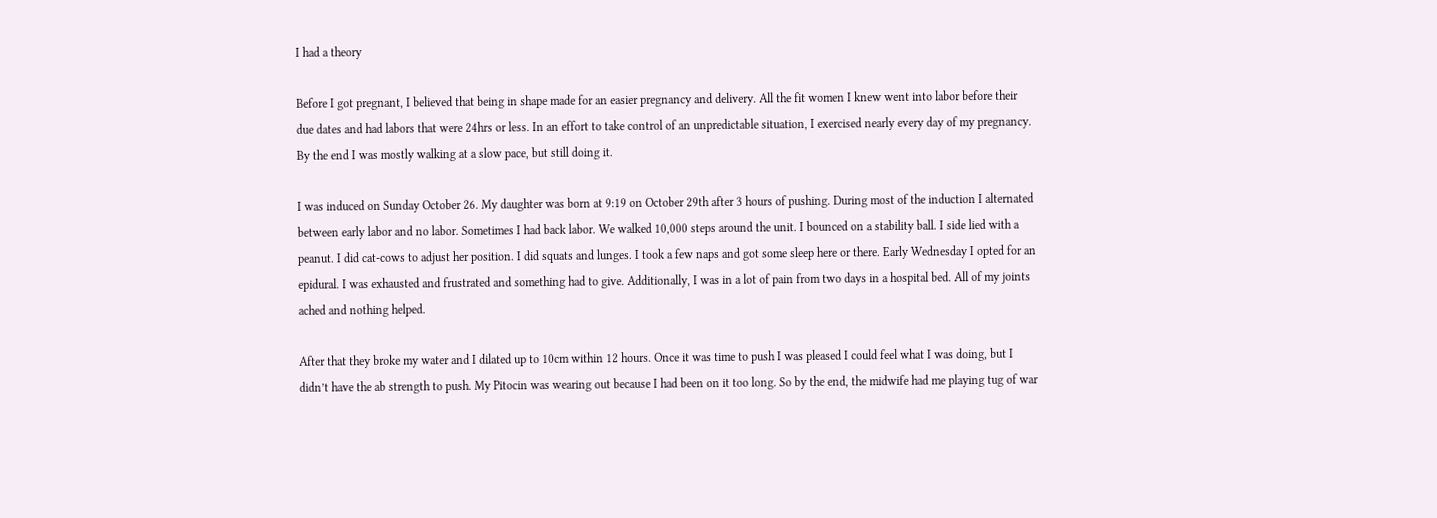I had a theory

Before I got pregnant, I believed that being in shape made for an easier pregnancy and delivery. All the fit women I knew went into labor before their due dates and had labors that were 24hrs or less. In an effort to take control of an unpredictable situation, I exercised nearly every day of my pregnancy. By the end I was mostly walking at a slow pace, but still doing it.

I was induced on Sunday October 26. My daughter was born at 9:19 on October 29th after 3 hours of pushing. During most of the induction I alternated between early labor and no labor. Sometimes I had back labor. We walked 10,000 steps around the unit. I bounced on a stability ball. I side lied with a peanut. I did cat-cows to adjust her position. I did squats and lunges. I took a few naps and got some sleep here or there. Early Wednesday I opted for an epidural. I was exhausted and frustrated and something had to give. Additionally, I was in a lot of pain from two days in a hospital bed. All of my joints ached and nothing helped.

After that they broke my water and I dilated up to 10cm within 12 hours. Once it was time to push I was pleased I could feel what I was doing, but I didn’t have the ab strength to push. My Pitocin was wearing out because I had been on it too long. So by the end, the midwife had me playing tug of war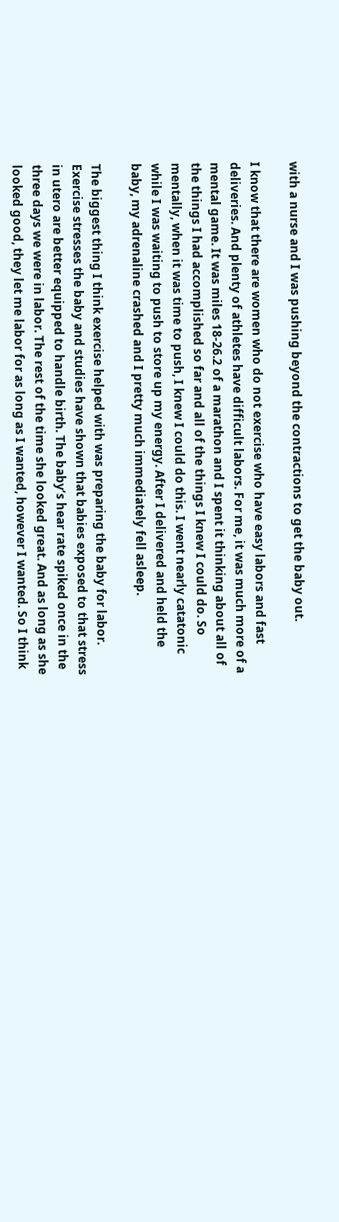with a nurse and I was pushing beyond the contractions to get the baby out.

I know that there are women who do not exercise who have easy labors and fast deliveries. And plenty of athletes have difficult labors. For me, it was much more of a mental game. It was miles 18-26.2 of a marathon and I spent it thinking about all of the things I had accomplished so far and all of the things I knew I could do. So mentally, when it was time to push, I knew I could do this. I went nearly catatonic while I was waiting to push to store up my energy. After I delivered and held the baby, my adrenaline crashed and I pretty much immediately fell asleep.

The biggest thing I think exercise helped with was preparing the baby for labor. Exercise stresses the baby and studies have shown that babies exposed to that stress in utero are better equipped to handle birth. The baby’s hear rate spiked once in the three days we were in labor. The rest of the time she looked great. And as long as she looked good, they let me labor for as long as I wanted, however I wanted. So I think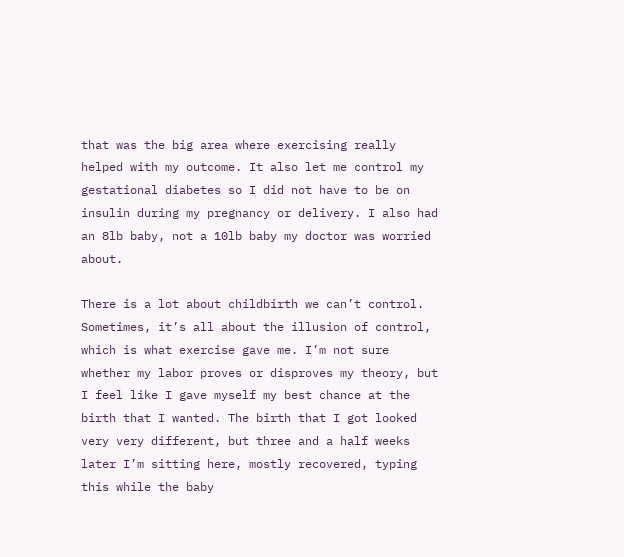that was the big area where exercising really helped with my outcome. It also let me control my gestational diabetes so I did not have to be on insulin during my pregnancy or delivery. I also had an 8lb baby, not a 10lb baby my doctor was worried about.

There is a lot about childbirth we can’t control. Sometimes, it’s all about the illusion of control, which is what exercise gave me. I’m not sure whether my labor proves or disproves my theory, but I feel like I gave myself my best chance at the birth that I wanted. The birth that I got looked very very different, but three and a half weeks later I’m sitting here, mostly recovered, typing this while the baby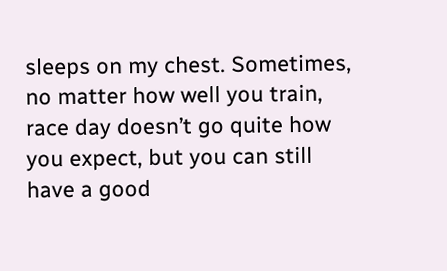sleeps on my chest. Sometimes, no matter how well you train, race day doesn’t go quite how you expect, but you can still have a good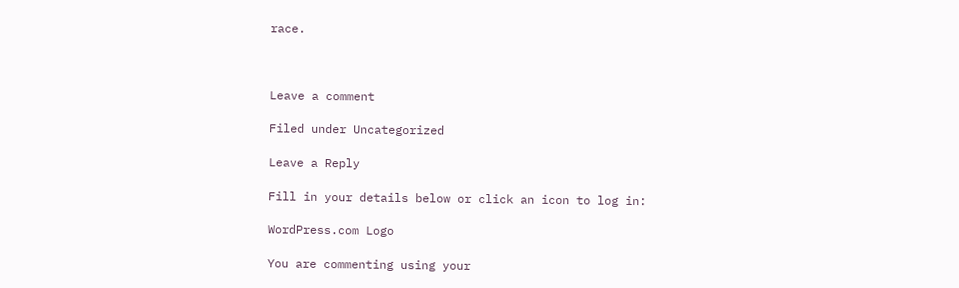race.



Leave a comment

Filed under Uncategorized

Leave a Reply

Fill in your details below or click an icon to log in:

WordPress.com Logo

You are commenting using your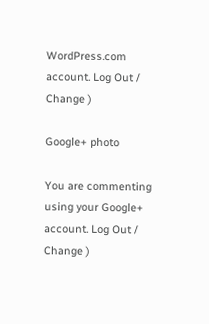WordPress.com account. Log Out /  Change )

Google+ photo

You are commenting using your Google+ account. Log Out /  Change )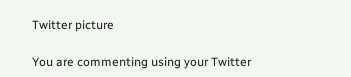Twitter picture

You are commenting using your Twitter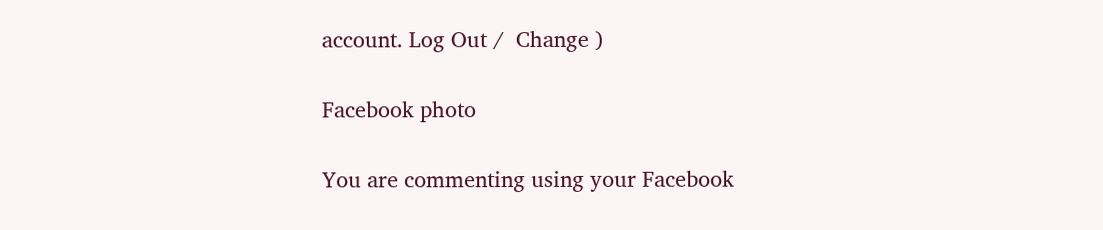account. Log Out /  Change )

Facebook photo

You are commenting using your Facebook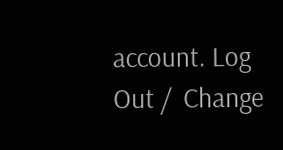account. Log Out /  Change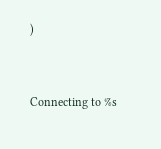)


Connecting to %s